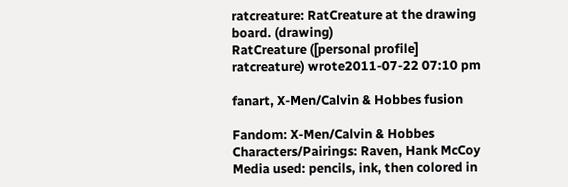ratcreature: RatCreature at the drawing board. (drawing)
RatCreature ([personal profile] ratcreature) wrote2011-07-22 07:10 pm

fanart, X-Men/Calvin & Hobbes fusion

Fandom: X-Men/Calvin & Hobbes
Characters/Pairings: Raven, Hank McCoy
Media used: pencils, ink, then colored in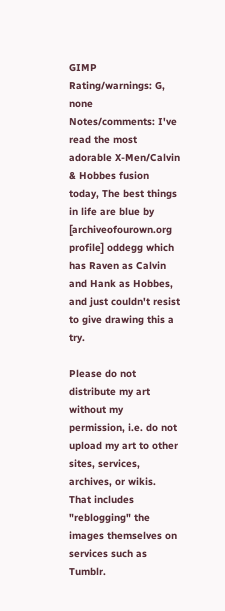GIMP
Rating/warnings: G, none
Notes/comments: I've read the most adorable X-Men/Calvin & Hobbes fusion today, The best things in life are blue by [archiveofourown.org profile] oddegg which has Raven as Calvin and Hank as Hobbes, and just couldn't resist to give drawing this a try.

Please do not distribute my art without my permission, i.e. do not upload my art to other sites, services, archives, or wikis. That includes "reblogging" the images themselves on services such as Tumblr.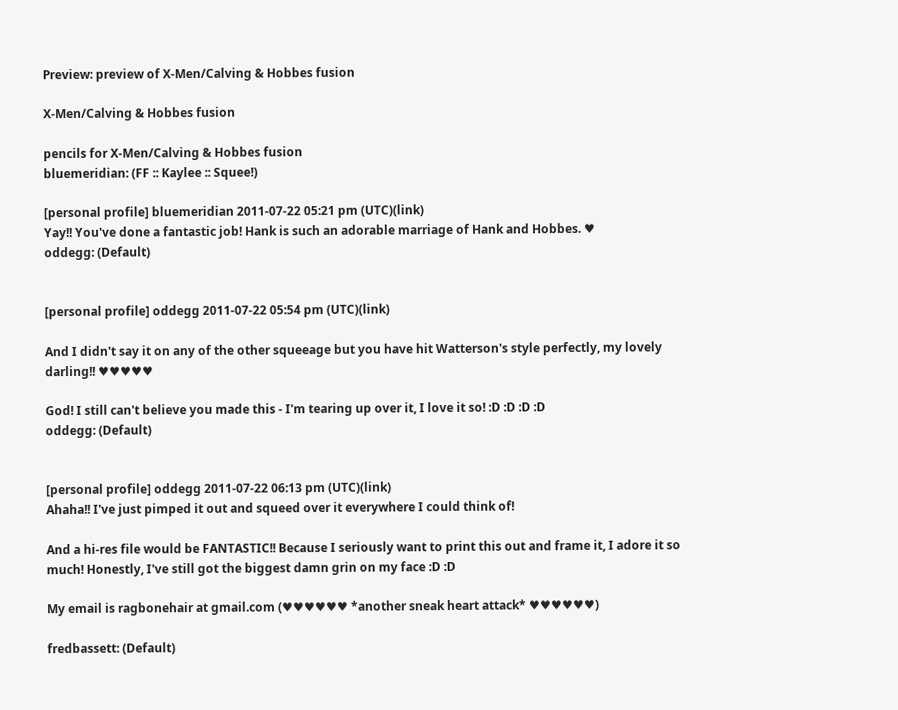Preview: preview of X-Men/Calving & Hobbes fusion

X-Men/Calving & Hobbes fusion

pencils for X-Men/Calving & Hobbes fusion
bluemeridian: (FF :: Kaylee :: Squee!)

[personal profile] bluemeridian 2011-07-22 05:21 pm (UTC)(link)
Yay!! You've done a fantastic job! Hank is such an adorable marriage of Hank and Hobbes. ♥
oddegg: (Default)


[personal profile] oddegg 2011-07-22 05:54 pm (UTC)(link)

And I didn't say it on any of the other squeeage but you have hit Watterson's style perfectly, my lovely darling!! ♥♥♥♥♥

God! I still can't believe you made this - I'm tearing up over it, I love it so! :D :D :D :D
oddegg: (Default)


[personal profile] oddegg 2011-07-22 06:13 pm (UTC)(link)
Ahaha!! I've just pimped it out and squeed over it everywhere I could think of!

And a hi-res file would be FANTASTIC!! Because I seriously want to print this out and frame it, I adore it so much! Honestly, I've still got the biggest damn grin on my face :D :D

My email is ragbonehair at gmail.com (♥♥♥♥♥♥ *another sneak heart attack* ♥♥♥♥♥♥)

fredbassett: (Default)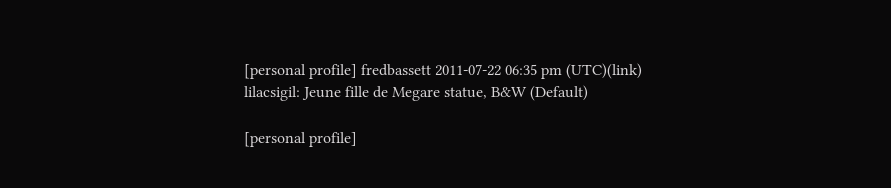[personal profile] fredbassett 2011-07-22 06:35 pm (UTC)(link)
lilacsigil: Jeune fille de Megare statue, B&W (Default)

[personal profile]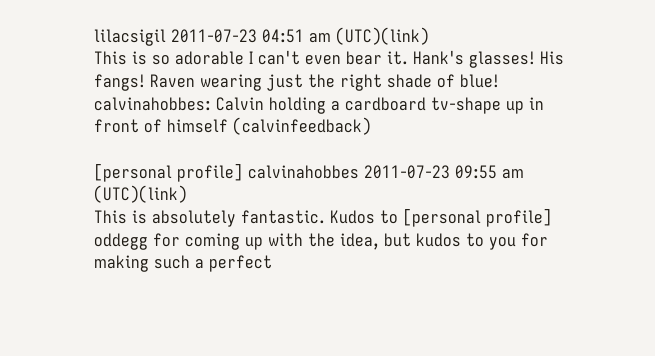lilacsigil 2011-07-23 04:51 am (UTC)(link)
This is so adorable I can't even bear it. Hank's glasses! His fangs! Raven wearing just the right shade of blue!
calvinahobbes: Calvin holding a cardboard tv-shape up in front of himself (calvinfeedback)

[personal profile] calvinahobbes 2011-07-23 09:55 am (UTC)(link)
This is absolutely fantastic. Kudos to [personal profile] oddegg for coming up with the idea, but kudos to you for making such a perfect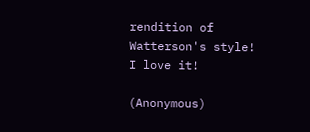rendition of Watterson's style! I love it!

(Anonymous)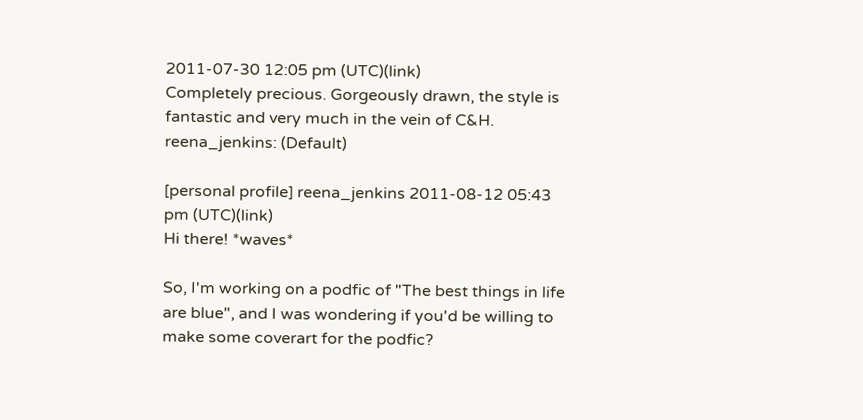2011-07-30 12:05 pm (UTC)(link)
Completely precious. Gorgeously drawn, the style is fantastic and very much in the vein of C&H.
reena_jenkins: (Default)

[personal profile] reena_jenkins 2011-08-12 05:43 pm (UTC)(link)
Hi there! *waves*

So, I'm working on a podfic of "The best things in life are blue", and I was wondering if you'd be willing to make some coverart for the podfic?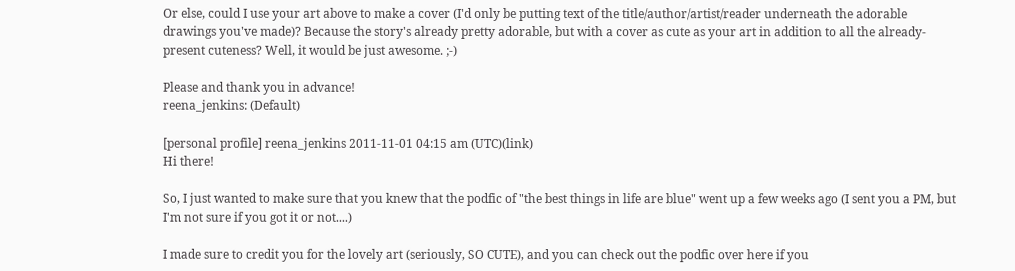Or else, could I use your art above to make a cover (I'd only be putting text of the title/author/artist/reader underneath the adorable drawings you've made)? Because the story's already pretty adorable, but with a cover as cute as your art in addition to all the already-present cuteness? Well, it would be just awesome. ;-)

Please and thank you in advance!
reena_jenkins: (Default)

[personal profile] reena_jenkins 2011-11-01 04:15 am (UTC)(link)
Hi there!

So, I just wanted to make sure that you knew that the podfic of "the best things in life are blue" went up a few weeks ago (I sent you a PM, but I'm not sure if you got it or not....)

I made sure to credit you for the lovely art (seriously, SO CUTE), and you can check out the podfic over here if you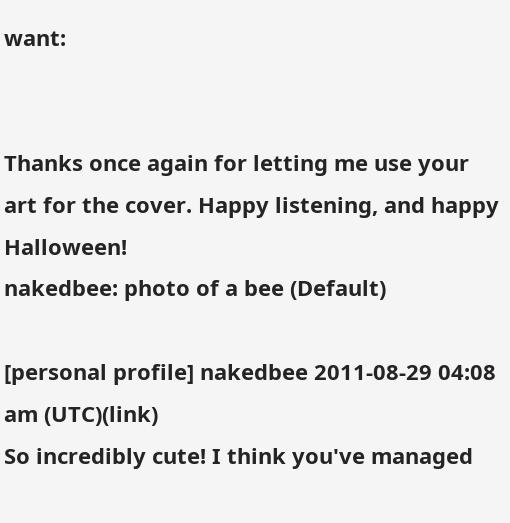want:


Thanks once again for letting me use your art for the cover. Happy listening, and happy Halloween!
nakedbee: photo of a bee (Default)

[personal profile] nakedbee 2011-08-29 04:08 am (UTC)(link)
So incredibly cute! I think you've managed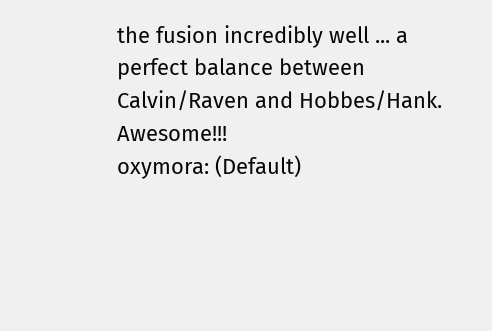the fusion incredibly well ... a perfect balance between Calvin/Raven and Hobbes/Hank. Awesome!!!
oxymora: (Default)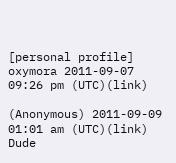[personal profile] oxymora 2011-09-07 09:26 pm (UTC)(link)

(Anonymous) 2011-09-09 01:01 am (UTC)(link)
Dude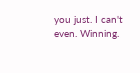you just. I can't even. Winning.